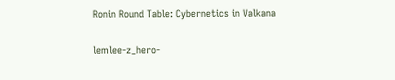Ronin Round Table: Cybernetics in Valkana

lemlee-z_hero-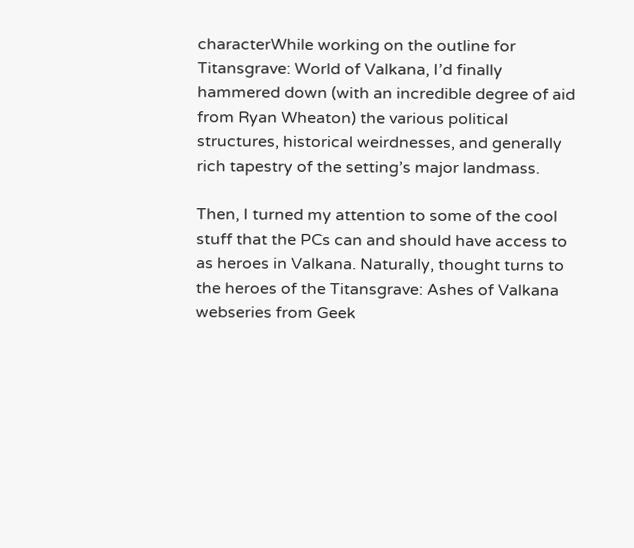characterWhile working on the outline for Titansgrave: World of Valkana, I’d finally hammered down (with an incredible degree of aid from Ryan Wheaton) the various political structures, historical weirdnesses, and generally rich tapestry of the setting’s major landmass.

Then, I turned my attention to some of the cool stuff that the PCs can and should have access to as heroes in Valkana. Naturally, thought turns to the heroes of the Titansgrave: Ashes of Valkana webseries from Geek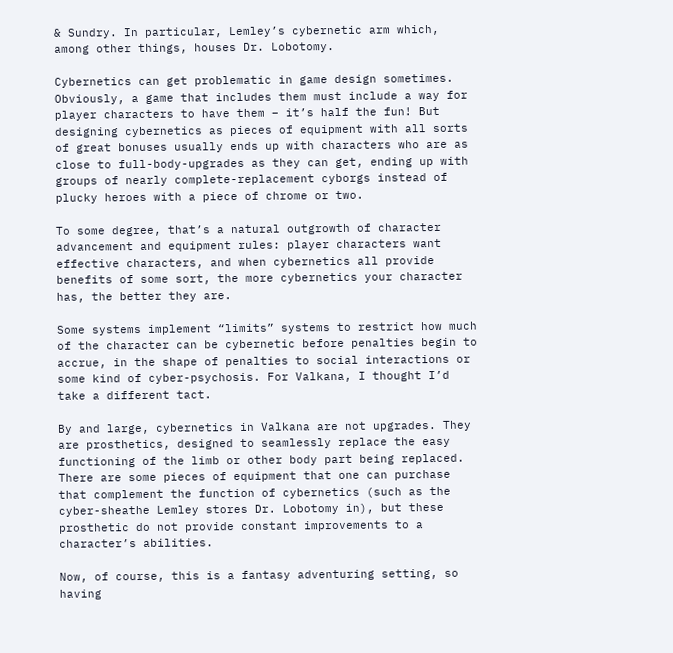& Sundry. In particular, Lemley’s cybernetic arm which, among other things, houses Dr. Lobotomy.

Cybernetics can get problematic in game design sometimes. Obviously, a game that includes them must include a way for player characters to have them – it’s half the fun! But designing cybernetics as pieces of equipment with all sorts of great bonuses usually ends up with characters who are as close to full-body-upgrades as they can get, ending up with groups of nearly complete-replacement cyborgs instead of plucky heroes with a piece of chrome or two.

To some degree, that’s a natural outgrowth of character advancement and equipment rules: player characters want effective characters, and when cybernetics all provide benefits of some sort, the more cybernetics your character has, the better they are.

Some systems implement “limits” systems to restrict how much of the character can be cybernetic before penalties begin to accrue, in the shape of penalties to social interactions or some kind of cyber-psychosis. For Valkana, I thought I’d take a different tact.

By and large, cybernetics in Valkana are not upgrades. They are prosthetics, designed to seamlessly replace the easy functioning of the limb or other body part being replaced. There are some pieces of equipment that one can purchase that complement the function of cybernetics (such as the cyber-sheathe Lemley stores Dr. Lobotomy in), but these prosthetic do not provide constant improvements to a character’s abilities.

Now, of course, this is a fantasy adventuring setting, so having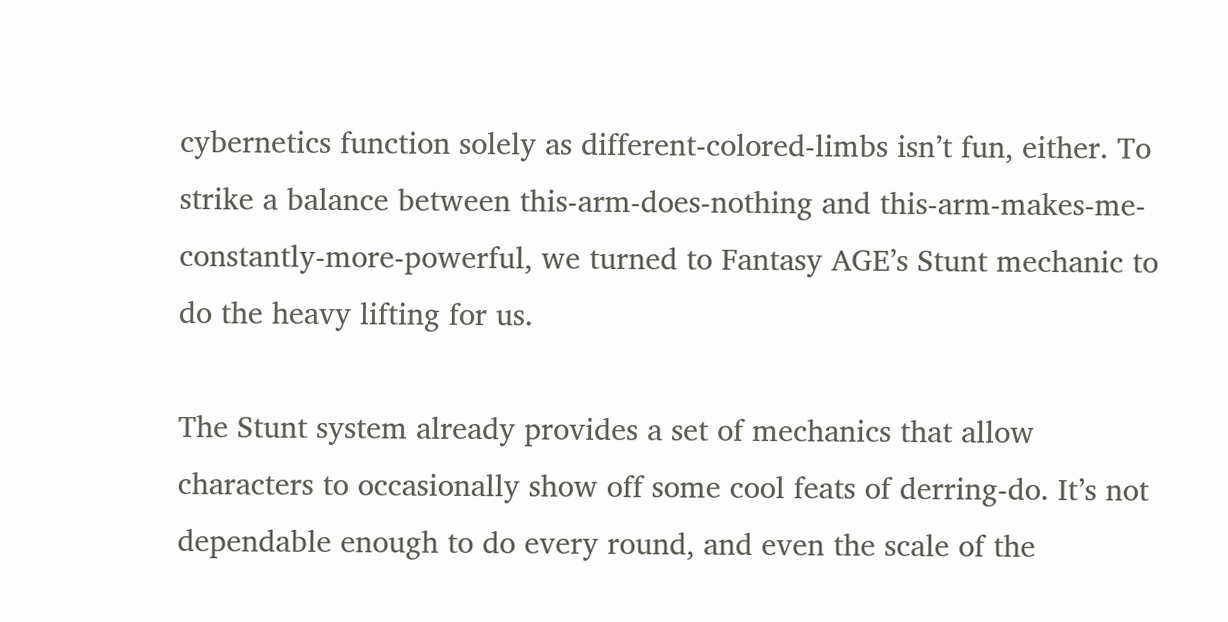cybernetics function solely as different-colored-limbs isn’t fun, either. To strike a balance between this-arm-does-nothing and this-arm-makes-me-constantly-more-powerful, we turned to Fantasy AGE’s Stunt mechanic to do the heavy lifting for us.

The Stunt system already provides a set of mechanics that allow characters to occasionally show off some cool feats of derring-do. It’s not dependable enough to do every round, and even the scale of the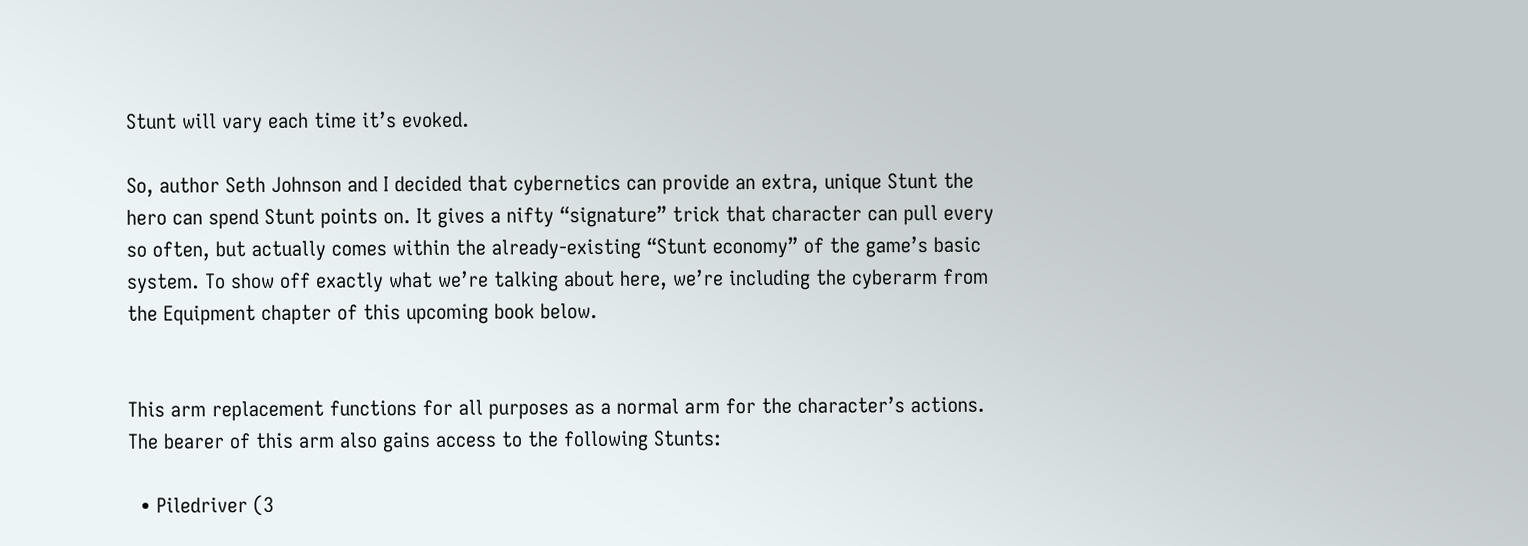Stunt will vary each time it’s evoked.

So, author Seth Johnson and I decided that cybernetics can provide an extra, unique Stunt the hero can spend Stunt points on. It gives a nifty “signature” trick that character can pull every so often, but actually comes within the already-existing “Stunt economy” of the game’s basic system. To show off exactly what we’re talking about here, we’re including the cyberarm from the Equipment chapter of this upcoming book below.


This arm replacement functions for all purposes as a normal arm for the character’s actions. The bearer of this arm also gains access to the following Stunts:

  • Piledriver (3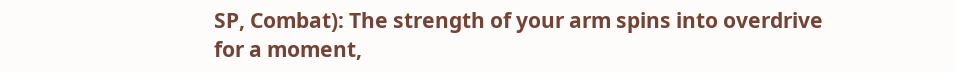SP, Combat): The strength of your arm spins into overdrive for a moment,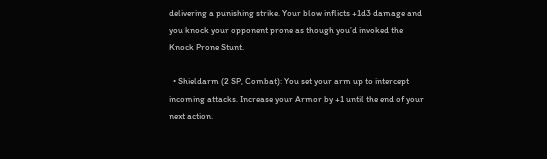delivering a punishing strike. Your blow inflicts +1d3 damage and you knock your opponent prone as though you’d invoked the Knock Prone Stunt.

  • Shieldarm (2 SP, Combat): You set your arm up to intercept incoming attacks. Increase your Armor by +1 until the end of your next action.